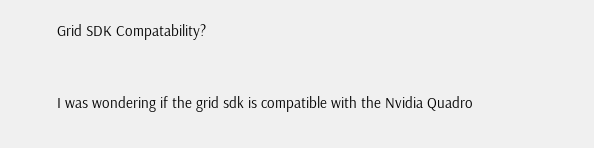Grid SDK Compatability?


I was wondering if the grid sdk is compatible with the Nvidia Quadro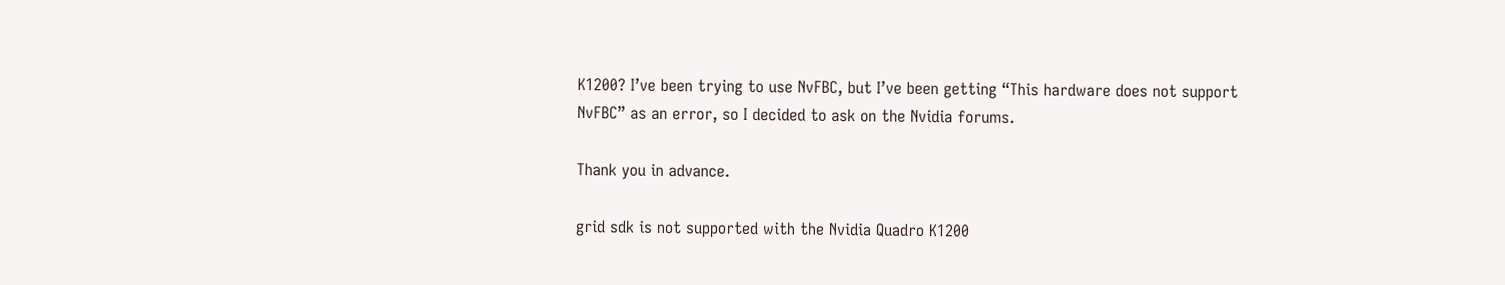K1200? I’ve been trying to use NvFBC, but I’ve been getting “This hardware does not support NvFBC” as an error, so I decided to ask on the Nvidia forums.

Thank you in advance.

grid sdk is not supported with the Nvidia Quadro K1200